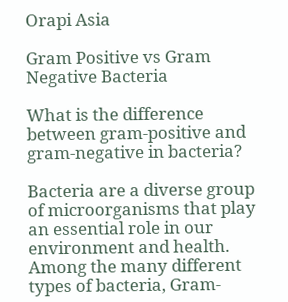Orapi Asia

Gram Positive vs Gram Negative Bacteria

What is the difference between gram-positive and gram-negative in bacteria?

Bacteria are a diverse group of microorganisms that play an essential role in our environment and health. Among the many different types of bacteria, Gram-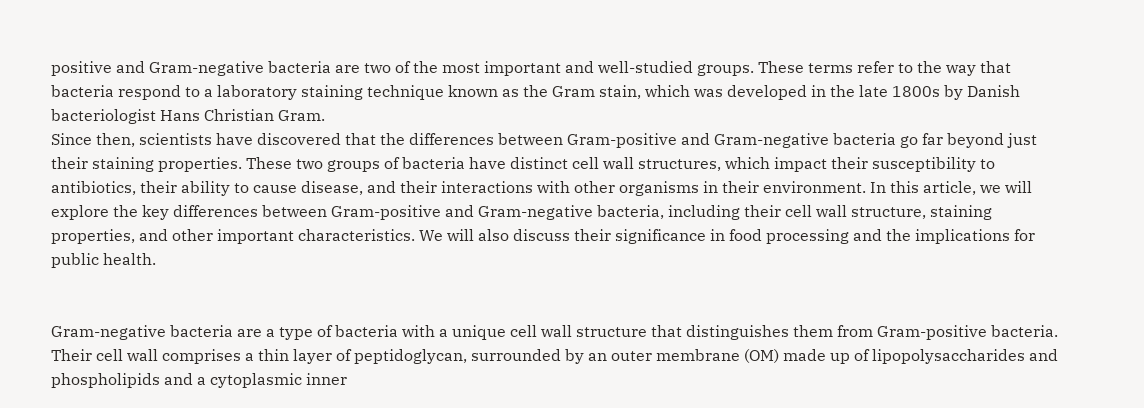positive and Gram-negative bacteria are two of the most important and well-studied groups. These terms refer to the way that bacteria respond to a laboratory staining technique known as the Gram stain, which was developed in the late 1800s by Danish bacteriologist Hans Christian Gram.
Since then, scientists have discovered that the differences between Gram-positive and Gram-negative bacteria go far beyond just their staining properties. These two groups of bacteria have distinct cell wall structures, which impact their susceptibility to antibiotics, their ability to cause disease, and their interactions with other organisms in their environment. In this article, we will explore the key differences between Gram-positive and Gram-negative bacteria, including their cell wall structure, staining properties, and other important characteristics. We will also discuss their significance in food processing and the implications for public health.


Gram-negative bacteria are a type of bacteria with a unique cell wall structure that distinguishes them from Gram-positive bacteria. Their cell wall comprises a thin layer of peptidoglycan, surrounded by an outer membrane (OM) made up of lipopolysaccharides and phospholipids and a cytoplasmic inner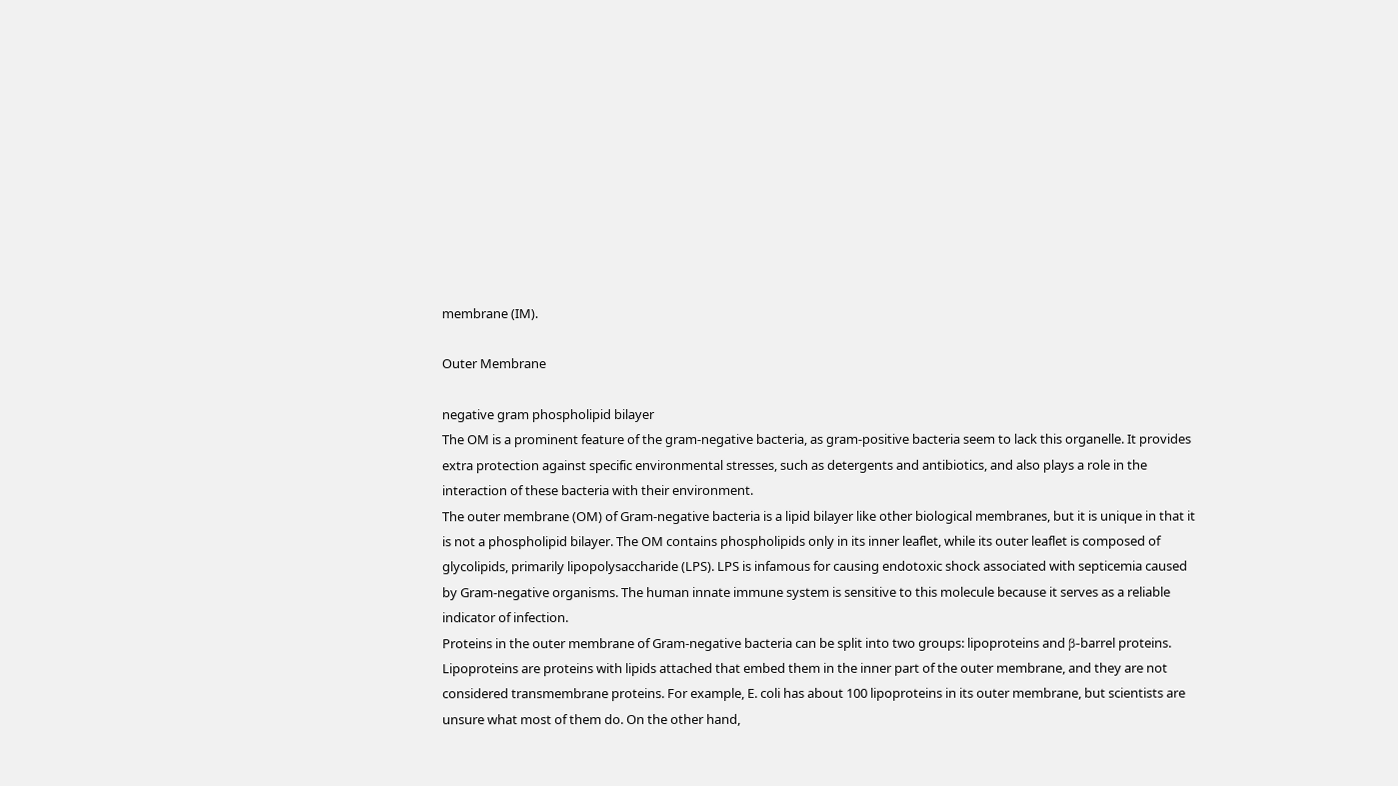membrane (IM).

Outer Membrane

negative gram phospholipid bilayer
The OM is a prominent feature of the gram-negative bacteria, as gram-positive bacteria seem to lack this organelle. It provides extra protection against specific environmental stresses, such as detergents and antibiotics, and also plays a role in the interaction of these bacteria with their environment.
The outer membrane (OM) of Gram-negative bacteria is a lipid bilayer like other biological membranes, but it is unique in that it is not a phospholipid bilayer. The OM contains phospholipids only in its inner leaflet, while its outer leaflet is composed of glycolipids, primarily lipopolysaccharide (LPS). LPS is infamous for causing endotoxic shock associated with septicemia caused by Gram-negative organisms. The human innate immune system is sensitive to this molecule because it serves as a reliable indicator of infection.
Proteins in the outer membrane of Gram-negative bacteria can be split into two groups: lipoproteins and β-barrel proteins. Lipoproteins are proteins with lipids attached that embed them in the inner part of the outer membrane, and they are not considered transmembrane proteins. For example, E. coli has about 100 lipoproteins in its outer membrane, but scientists are unsure what most of them do. On the other hand,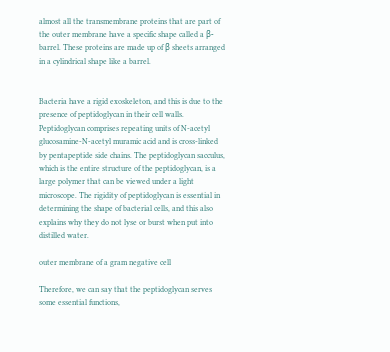almost all the transmembrane proteins that are part of the outer membrane have a specific shape called a β-barrel. These proteins are made up of β sheets arranged in a cylindrical shape like a barrel.


Bacteria have a rigid exoskeleton, and this is due to the presence of peptidoglycan in their cell walls. Peptidoglycan comprises repeating units of N-acetyl glucosamine-N-acetyl muramic acid and is cross-linked by pentapeptide side chains. The peptidoglycan sacculus, which is the entire structure of the peptidoglycan, is a large polymer that can be viewed under a light microscope. The rigidity of peptidoglycan is essential in determining the shape of bacterial cells, and this also explains why they do not lyse or burst when put into distilled water.

outer membrane of a gram negative cell

Therefore, we can say that the peptidoglycan serves some essential functions,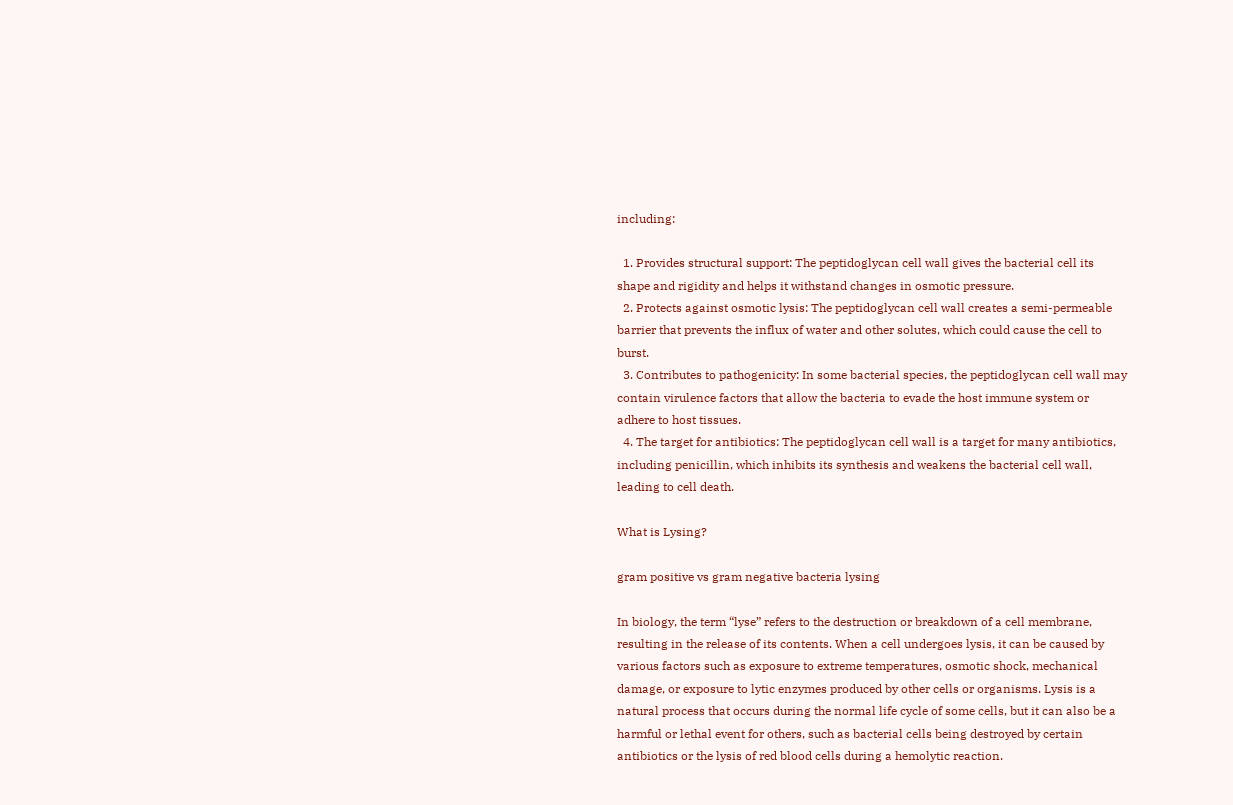including:

  1. Provides structural support: The peptidoglycan cell wall gives the bacterial cell its shape and rigidity and helps it withstand changes in osmotic pressure.
  2. Protects against osmotic lysis: The peptidoglycan cell wall creates a semi-permeable barrier that prevents the influx of water and other solutes, which could cause the cell to burst.
  3. Contributes to pathogenicity: In some bacterial species, the peptidoglycan cell wall may contain virulence factors that allow the bacteria to evade the host immune system or adhere to host tissues.
  4. The target for antibiotics: The peptidoglycan cell wall is a target for many antibiotics, including penicillin, which inhibits its synthesis and weakens the bacterial cell wall, leading to cell death.

What is Lysing?

gram positive vs gram negative bacteria lysing

In biology, the term “lyse” refers to the destruction or breakdown of a cell membrane, resulting in the release of its contents. When a cell undergoes lysis, it can be caused by various factors such as exposure to extreme temperatures, osmotic shock, mechanical damage, or exposure to lytic enzymes produced by other cells or organisms. Lysis is a natural process that occurs during the normal life cycle of some cells, but it can also be a harmful or lethal event for others, such as bacterial cells being destroyed by certain antibiotics or the lysis of red blood cells during a hemolytic reaction.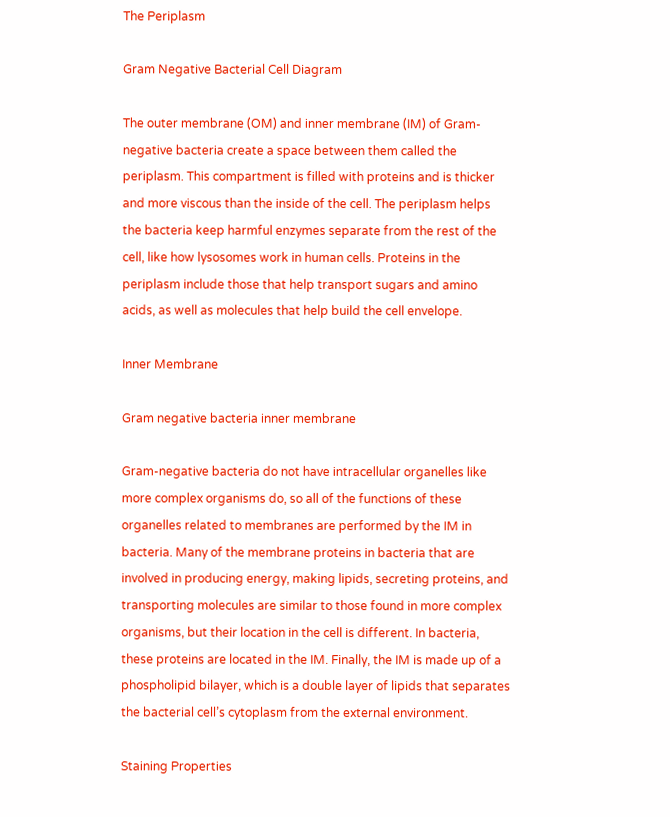The Periplasm

Gram Negative Bacterial Cell Diagram

The outer membrane (OM) and inner membrane (IM) of Gram-negative bacteria create a space between them called the periplasm. This compartment is filled with proteins and is thicker and more viscous than the inside of the cell. The periplasm helps the bacteria keep harmful enzymes separate from the rest of the cell, like how lysosomes work in human cells. Proteins in the periplasm include those that help transport sugars and amino acids, as well as molecules that help build the cell envelope.

Inner Membrane

Gram negative bacteria inner membrane

Gram-negative bacteria do not have intracellular organelles like more complex organisms do, so all of the functions of these organelles related to membranes are performed by the IM in bacteria. Many of the membrane proteins in bacteria that are involved in producing energy, making lipids, secreting proteins, and transporting molecules are similar to those found in more complex organisms, but their location in the cell is different. In bacteria, these proteins are located in the IM. Finally, the IM is made up of a phospholipid bilayer, which is a double layer of lipids that separates the bacterial cell’s cytoplasm from the external environment.

Staining Properties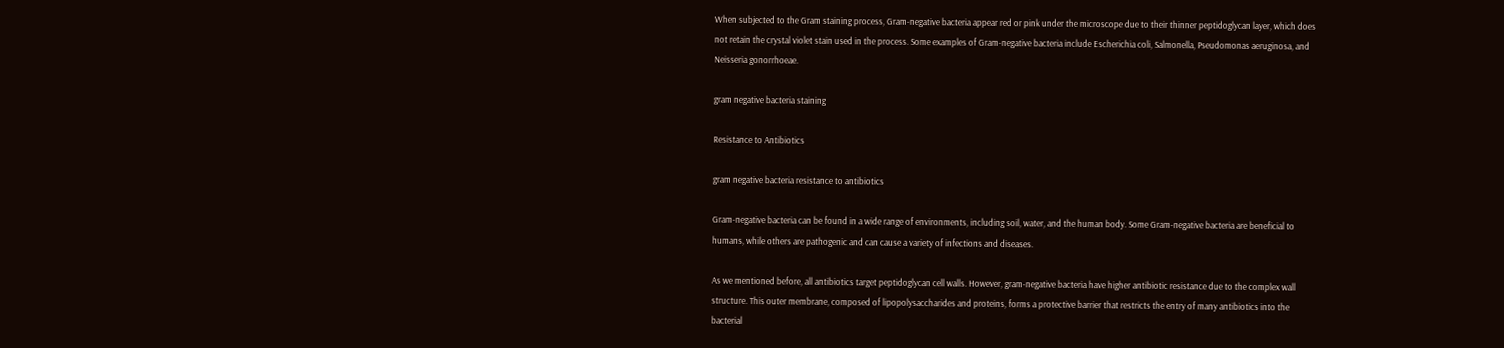When subjected to the Gram staining process, Gram-negative bacteria appear red or pink under the microscope due to their thinner peptidoglycan layer, which does not retain the crystal violet stain used in the process. Some examples of Gram-negative bacteria include Escherichia coli, Salmonella, Pseudomonas aeruginosa, and Neisseria gonorrhoeae.

gram negative bacteria staining

Resistance to Antibiotics

gram negative bacteria resistance to antibiotics

Gram-negative bacteria can be found in a wide range of environments, including soil, water, and the human body. Some Gram-negative bacteria are beneficial to humans, while others are pathogenic and can cause a variety of infections and diseases.

As we mentioned before, all antibiotics target peptidoglycan cell walls. However, gram-negative bacteria have higher antibiotic resistance due to the complex wall structure. This outer membrane, composed of lipopolysaccharides and proteins, forms a protective barrier that restricts the entry of many antibiotics into the bacterial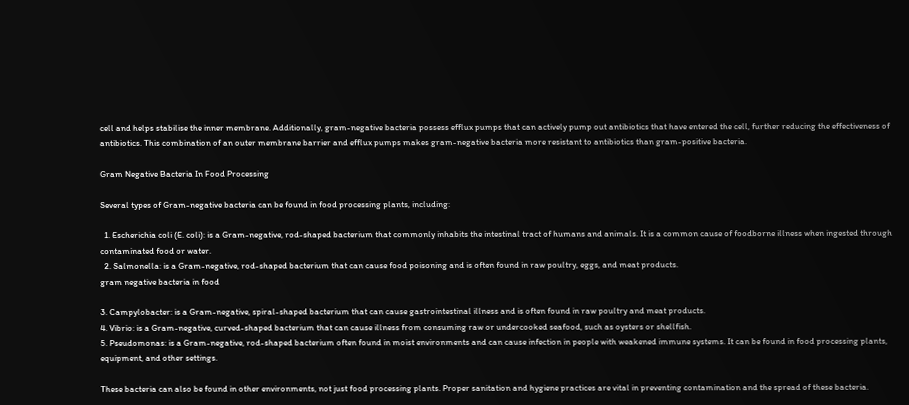cell and helps stabilise the inner membrane. Additionally, gram-negative bacteria possess efflux pumps that can actively pump out antibiotics that have entered the cell, further reducing the effectiveness of antibiotics. This combination of an outer membrane barrier and efflux pumps makes gram-negative bacteria more resistant to antibiotics than gram-positive bacteria.

Gram Negative Bacteria In Food Processing

Several types of Gram-negative bacteria can be found in food processing plants, including:

  1. Escherichia coli (E. coli): is a Gram-negative, rod-shaped bacterium that commonly inhabits the intestinal tract of humans and animals. It is a common cause of foodborne illness when ingested through contaminated food or water.
  2. Salmonella: is a Gram-negative, rod-shaped bacterium that can cause food poisoning and is often found in raw poultry, eggs, and meat products.
gram negative bacteria in food

3. Campylobacter: is a Gram-negative, spiral-shaped bacterium that can cause gastrointestinal illness and is often found in raw poultry and meat products.
4. Vibrio: is a Gram-negative, curved-shaped bacterium that can cause illness from consuming raw or undercooked seafood, such as oysters or shellfish.
5. Pseudomonas: is a Gram-negative, rod-shaped bacterium often found in moist environments and can cause infection in people with weakened immune systems. It can be found in food processing plants, equipment, and other settings.

These bacteria can also be found in other environments, not just food processing plants. Proper sanitation and hygiene practices are vital in preventing contamination and the spread of these bacteria.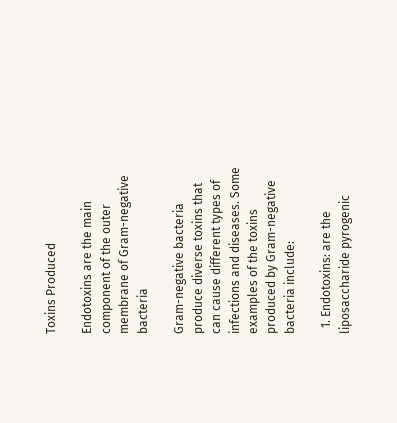Toxins Produced

Endotoxins are the main component of the outer membrane of Gram-negative bacteria

Gram-negative bacteria produce diverse toxins that can cause different types of infections and diseases. Some examples of the toxins produced by Gram-negative bacteria include:

  1. Endotoxins: are the liposaccharide pyrogenic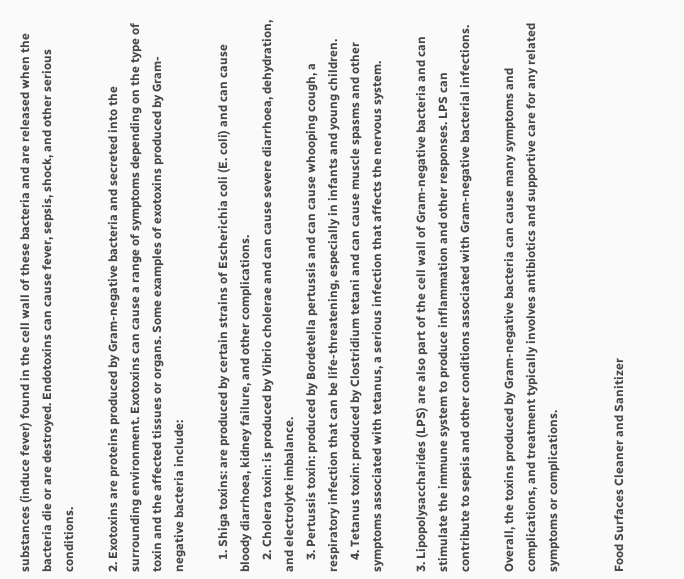substances (induce fever) found in the cell wall of these bacteria and are released when the bacteria die or are destroyed. Endotoxins can cause fever, sepsis, shock, and other serious conditions.

2. Exotoxins are proteins produced by Gram-negative bacteria and secreted into the surrounding environment. Exotoxins can cause a range of symptoms depending on the type of toxin and the affected tissues or organs. Some examples of exotoxins produced by Gram-negative bacteria include:

    1. Shiga toxins: are produced by certain strains of Escherichia coli (E. coli) and can cause bloody diarrhoea, kidney failure, and other complications.
    2. Cholera toxin: is produced by Vibrio cholerae and can cause severe diarrhoea, dehydration, and electrolyte imbalance.
    3. Pertussis toxin: produced by Bordetella pertussis and can cause whooping cough, a respiratory infection that can be life-threatening, especially in infants and young children.
    4. Tetanus toxin: produced by Clostridium tetani and can cause muscle spasms and other symptoms associated with tetanus, a serious infection that affects the nervous system.

3. Lipopolysaccharides (LPS) are also part of the cell wall of Gram-negative bacteria and can stimulate the immune system to produce inflammation and other responses. LPS can contribute to sepsis and other conditions associated with Gram-negative bacterial infections.

Overall, the toxins produced by Gram-negative bacteria can cause many symptoms and complications, and treatment typically involves antibiotics and supportive care for any related symptoms or complications.


Food Surfaces Cleaner and Sanitizer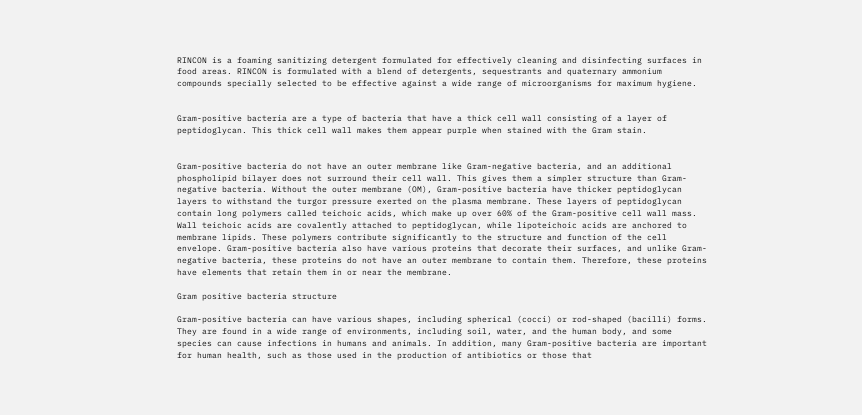RINCON is a foaming sanitizing detergent formulated for effectively cleaning and disinfecting surfaces in food areas. RINCON is formulated with a blend of detergents, sequestrants and quaternary ammonium compounds specially selected to be effective against a wide range of microorganisms for maximum hygiene.


Gram-positive bacteria are a type of bacteria that have a thick cell wall consisting of a layer of peptidoglycan. This thick cell wall makes them appear purple when stained with the Gram stain.


Gram-positive bacteria do not have an outer membrane like Gram-negative bacteria, and an additional phospholipid bilayer does not surround their cell wall. This gives them a simpler structure than Gram-negative bacteria. Without the outer membrane (OM), Gram-positive bacteria have thicker peptidoglycan layers to withstand the turgor pressure exerted on the plasma membrane. These layers of peptidoglycan contain long polymers called teichoic acids, which make up over 60% of the Gram-positive cell wall mass. Wall teichoic acids are covalently attached to peptidoglycan, while lipoteichoic acids are anchored to membrane lipids. These polymers contribute significantly to the structure and function of the cell envelope. Gram-positive bacteria also have various proteins that decorate their surfaces, and unlike Gram-negative bacteria, these proteins do not have an outer membrane to contain them. Therefore, these proteins have elements that retain them in or near the membrane.

Gram positive bacteria structure

Gram-positive bacteria can have various shapes, including spherical (cocci) or rod-shaped (bacilli) forms. They are found in a wide range of environments, including soil, water, and the human body, and some species can cause infections in humans and animals. In addition, many Gram-positive bacteria are important for human health, such as those used in the production of antibiotics or those that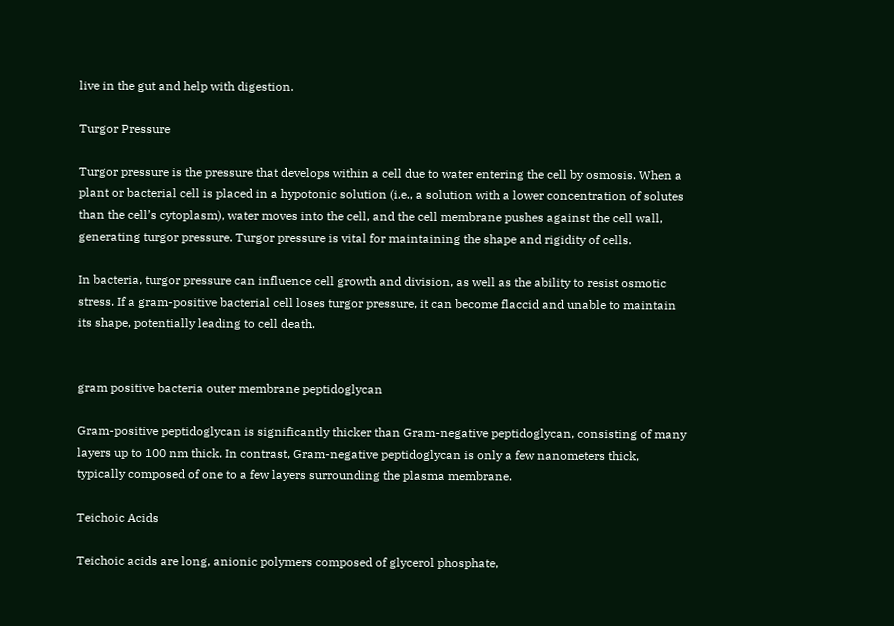live in the gut and help with digestion.

Turgor Pressure

Turgor pressure is the pressure that develops within a cell due to water entering the cell by osmosis. When a plant or bacterial cell is placed in a hypotonic solution (i.e., a solution with a lower concentration of solutes than the cell’s cytoplasm), water moves into the cell, and the cell membrane pushes against the cell wall, generating turgor pressure. Turgor pressure is vital for maintaining the shape and rigidity of cells.

In bacteria, turgor pressure can influence cell growth and division, as well as the ability to resist osmotic stress. If a gram-positive bacterial cell loses turgor pressure, it can become flaccid and unable to maintain its shape, potentially leading to cell death.


gram positive bacteria outer membrane peptidoglycan

Gram-positive peptidoglycan is significantly thicker than Gram-negative peptidoglycan, consisting of many layers up to 100 nm thick. In contrast, Gram-negative peptidoglycan is only a few nanometers thick, typically composed of one to a few layers surrounding the plasma membrane.

Teichoic Acids

Teichoic acids are long, anionic polymers composed of glycerol phosphate,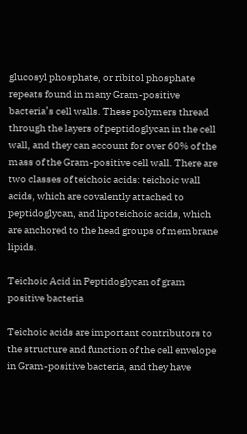glucosyl phosphate, or ribitol phosphate repeats found in many Gram-positive bacteria’s cell walls. These polymers thread through the layers of peptidoglycan in the cell wall, and they can account for over 60% of the mass of the Gram-positive cell wall. There are two classes of teichoic acids: teichoic wall acids, which are covalently attached to peptidoglycan, and lipoteichoic acids, which are anchored to the head groups of membrane lipids.

Teichoic Acid in Peptidoglycan of gram positive bacteria

Teichoic acids are important contributors to the structure and function of the cell envelope in Gram-positive bacteria, and they have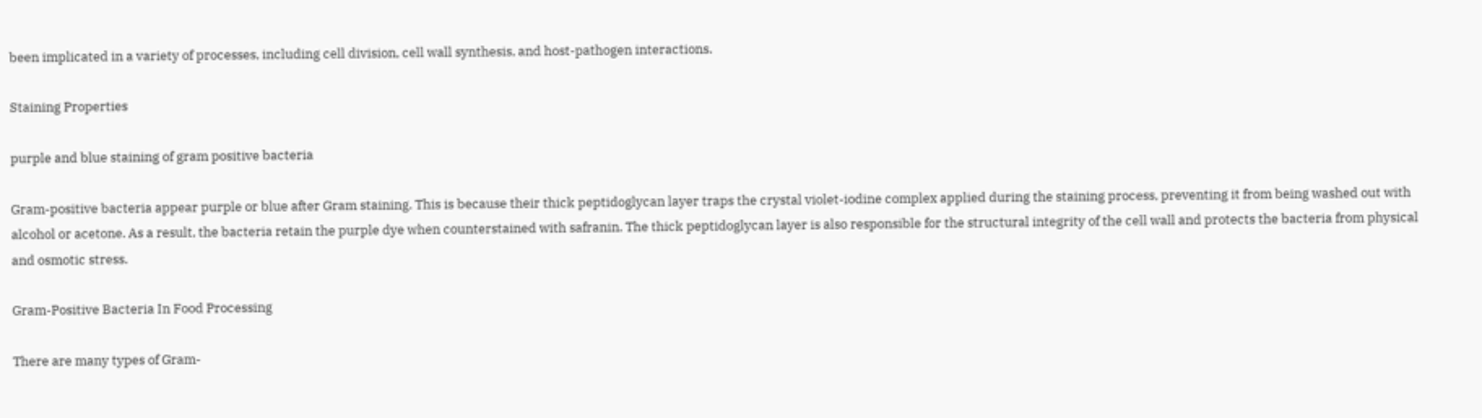been implicated in a variety of processes, including cell division, cell wall synthesis, and host-pathogen interactions.

Staining Properties

purple and blue staining of gram positive bacteria

Gram-positive bacteria appear purple or blue after Gram staining. This is because their thick peptidoglycan layer traps the crystal violet-iodine complex applied during the staining process, preventing it from being washed out with alcohol or acetone. As a result, the bacteria retain the purple dye when counterstained with safranin. The thick peptidoglycan layer is also responsible for the structural integrity of the cell wall and protects the bacteria from physical and osmotic stress.

Gram-Positive Bacteria In Food Processing

There are many types of Gram-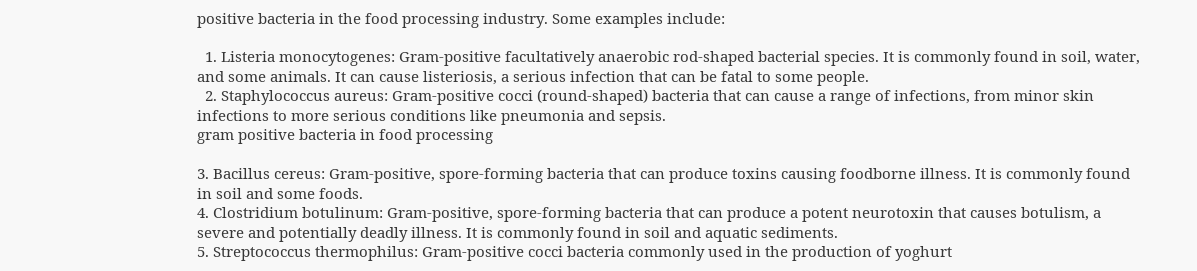positive bacteria in the food processing industry. Some examples include:

  1. Listeria monocytogenes: Gram-positive facultatively anaerobic rod-shaped bacterial species. It is commonly found in soil, water, and some animals. It can cause listeriosis, a serious infection that can be fatal to some people.
  2. Staphylococcus aureus: Gram-positive cocci (round-shaped) bacteria that can cause a range of infections, from minor skin infections to more serious conditions like pneumonia and sepsis.
gram positive bacteria in food processing

3. Bacillus cereus: Gram-positive, spore-forming bacteria that can produce toxins causing foodborne illness. It is commonly found in soil and some foods.
4. Clostridium botulinum: Gram-positive, spore-forming bacteria that can produce a potent neurotoxin that causes botulism, a severe and potentially deadly illness. It is commonly found in soil and aquatic sediments.
5. Streptococcus thermophilus: Gram-positive cocci bacteria commonly used in the production of yoghurt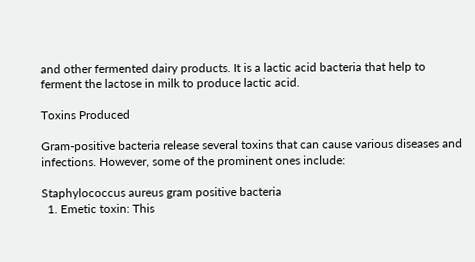and other fermented dairy products. It is a lactic acid bacteria that help to ferment the lactose in milk to produce lactic acid.

Toxins Produced

Gram-positive bacteria release several toxins that can cause various diseases and infections. However, some of the prominent ones include:

Staphylococcus aureus gram positive bacteria
  1. Emetic toxin: This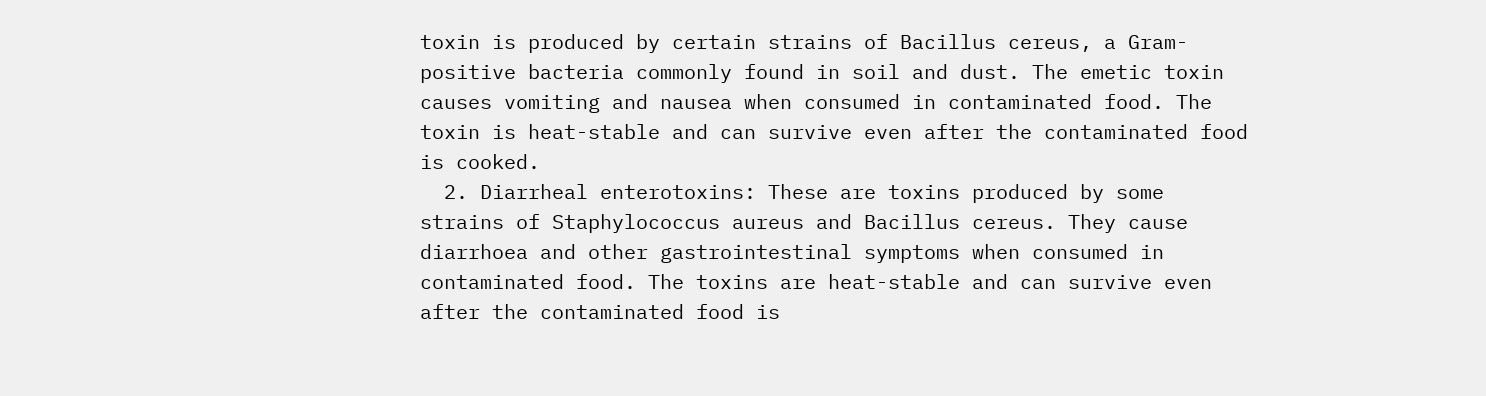toxin is produced by certain strains of Bacillus cereus, a Gram-positive bacteria commonly found in soil and dust. The emetic toxin causes vomiting and nausea when consumed in contaminated food. The toxin is heat-stable and can survive even after the contaminated food is cooked.
  2. Diarrheal enterotoxins: These are toxins produced by some strains of Staphylococcus aureus and Bacillus cereus. They cause diarrhoea and other gastrointestinal symptoms when consumed in contaminated food. The toxins are heat-stable and can survive even after the contaminated food is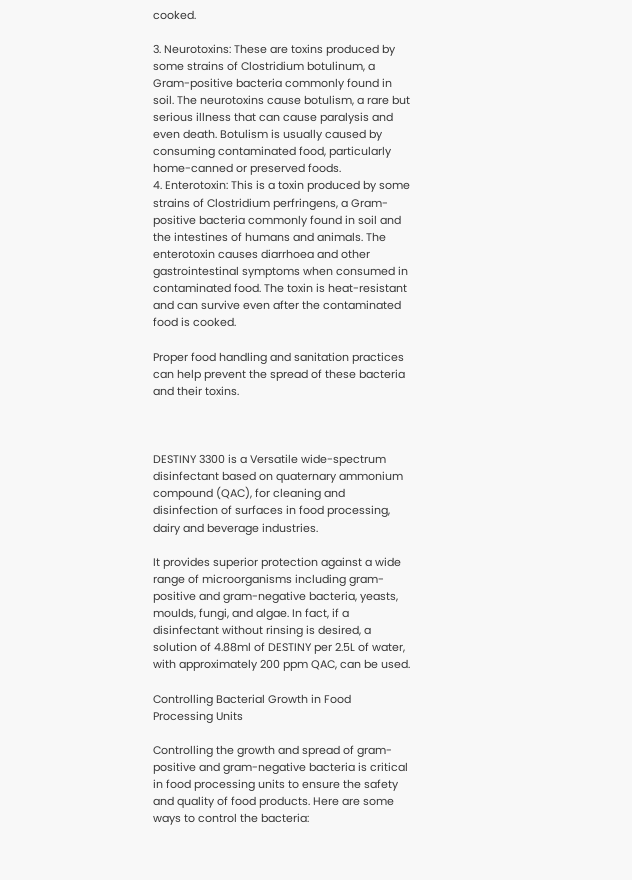cooked.

3. Neurotoxins: These are toxins produced by some strains of Clostridium botulinum, a Gram-positive bacteria commonly found in soil. The neurotoxins cause botulism, a rare but serious illness that can cause paralysis and even death. Botulism is usually caused by consuming contaminated food, particularly home-canned or preserved foods.
4. Enterotoxin: This is a toxin produced by some strains of Clostridium perfringens, a Gram-positive bacteria commonly found in soil and the intestines of humans and animals. The enterotoxin causes diarrhoea and other gastrointestinal symptoms when consumed in contaminated food. The toxin is heat-resistant and can survive even after the contaminated food is cooked.

Proper food handling and sanitation practices can help prevent the spread of these bacteria and their toxins.



DESTINY 3300 is a Versatile wide-spectrum disinfectant based on quaternary ammonium compound (QAC), for cleaning and disinfection of surfaces in food processing, dairy and beverage industries.

It provides superior protection against a wide range of microorganisms including gram-positive and gram-negative bacteria, yeasts, moulds, fungi, and algae. In fact, if a disinfectant without rinsing is desired, a solution of 4.88ml of DESTINY per 2.5L of water, with approximately 200 ppm QAC, can be used.

Controlling Bacterial Growth in Food Processing Units

Controlling the growth and spread of gram-positive and gram-negative bacteria is critical in food processing units to ensure the safety and quality of food products. Here are some ways to control the bacteria: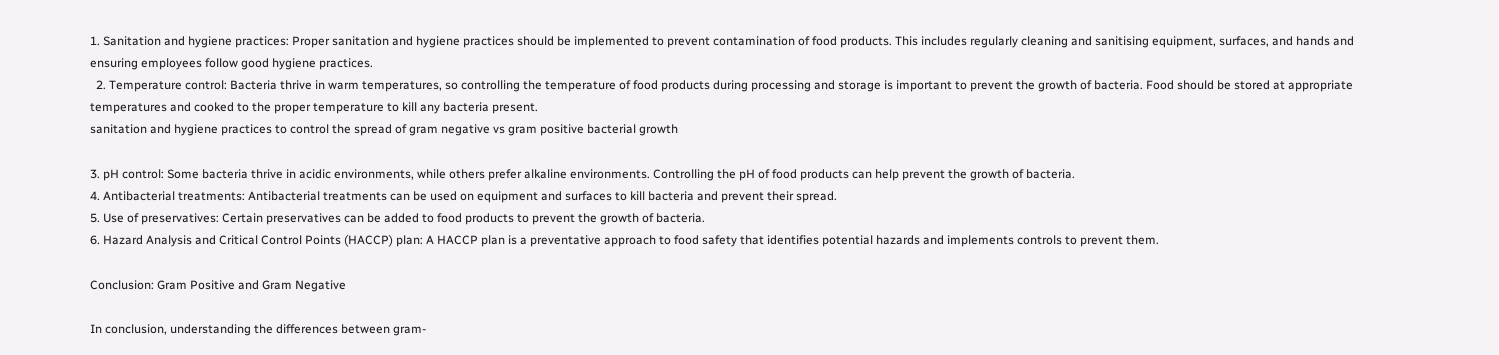1. Sanitation and hygiene practices: Proper sanitation and hygiene practices should be implemented to prevent contamination of food products. This includes regularly cleaning and sanitising equipment, surfaces, and hands and ensuring employees follow good hygiene practices.
  2. Temperature control: Bacteria thrive in warm temperatures, so controlling the temperature of food products during processing and storage is important to prevent the growth of bacteria. Food should be stored at appropriate temperatures and cooked to the proper temperature to kill any bacteria present.
sanitation and hygiene practices to control the spread of gram negative vs gram positive bacterial growth

3. pH control: Some bacteria thrive in acidic environments, while others prefer alkaline environments. Controlling the pH of food products can help prevent the growth of bacteria.
4. Antibacterial treatments: Antibacterial treatments can be used on equipment and surfaces to kill bacteria and prevent their spread.
5. Use of preservatives: Certain preservatives can be added to food products to prevent the growth of bacteria.
6. Hazard Analysis and Critical Control Points (HACCP) plan: A HACCP plan is a preventative approach to food safety that identifies potential hazards and implements controls to prevent them.

Conclusion: Gram Positive and Gram Negative

In conclusion, understanding the differences between gram-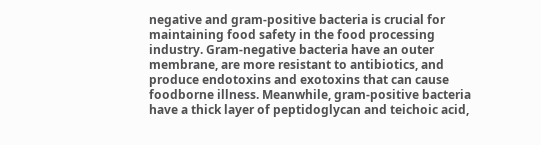negative and gram-positive bacteria is crucial for maintaining food safety in the food processing industry. Gram-negative bacteria have an outer membrane, are more resistant to antibiotics, and produce endotoxins and exotoxins that can cause foodborne illness. Meanwhile, gram-positive bacteria have a thick layer of peptidoglycan and teichoic acid,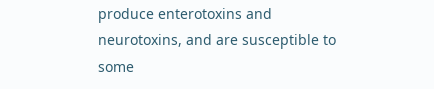produce enterotoxins and neurotoxins, and are susceptible to some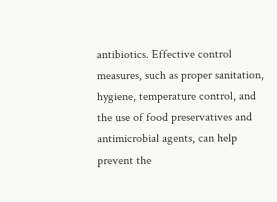antibiotics. Effective control measures, such as proper sanitation, hygiene, temperature control, and the use of food preservatives and antimicrobial agents, can help prevent the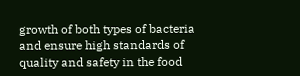growth of both types of bacteria and ensure high standards of quality and safety in the food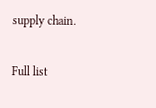supply chain.

Full list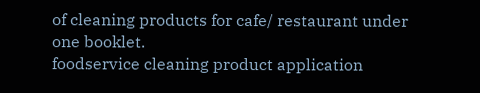of cleaning products for cafe/ restaurant under one booklet.
foodservice cleaning product application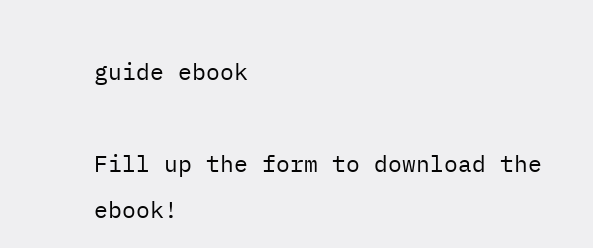guide ebook

Fill up the form to download the ebook!